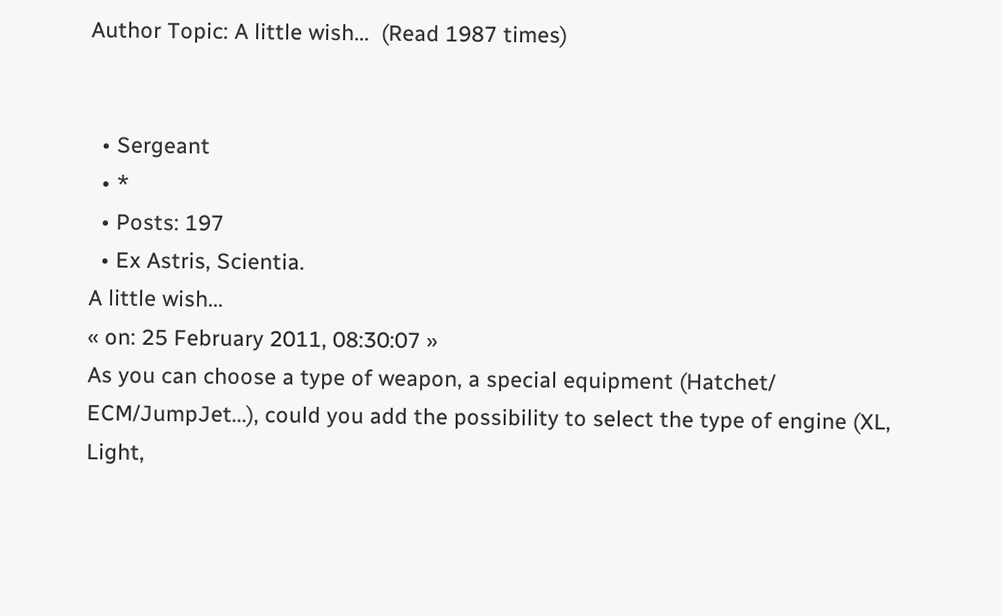Author Topic: A little wish...  (Read 1987 times)


  • Sergeant
  • *
  • Posts: 197
  • Ex Astris, Scientia.
A little wish...
« on: 25 February 2011, 08:30:07 »
As you can choose a type of weapon, a special equipment (Hatchet/ ECM/JumpJet...), could you add the possibility to select the type of engine (XL, Light,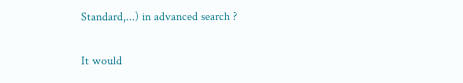Standard,...) in advanced search ?

It would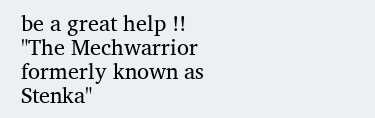be a great help !!
"The Mechwarrior formerly known as Stenka"